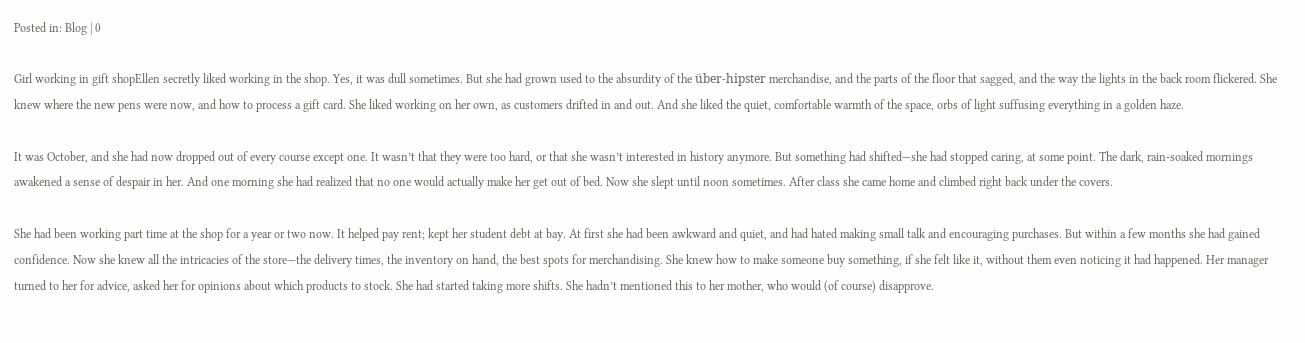Posted in: Blog | 0

Girl working in gift shopEllen secretly liked working in the shop. Yes, it was dull sometimes. But she had grown used to the absurdity of the über-hipster merchandise, and the parts of the floor that sagged, and the way the lights in the back room flickered. She knew where the new pens were now, and how to process a gift card. She liked working on her own, as customers drifted in and out. And she liked the quiet, comfortable warmth of the space, orbs of light suffusing everything in a golden haze.

It was October, and she had now dropped out of every course except one. It wasn’t that they were too hard, or that she wasn’t interested in history anymore. But something had shifted—she had stopped caring, at some point. The dark, rain-soaked mornings awakened a sense of despair in her. And one morning she had realized that no one would actually make her get out of bed. Now she slept until noon sometimes. After class she came home and climbed right back under the covers.

She had been working part time at the shop for a year or two now. It helped pay rent; kept her student debt at bay. At first she had been awkward and quiet, and had hated making small talk and encouraging purchases. But within a few months she had gained confidence. Now she knew all the intricacies of the store—the delivery times, the inventory on hand, the best spots for merchandising. She knew how to make someone buy something, if she felt like it, without them even noticing it had happened. Her manager turned to her for advice, asked her for opinions about which products to stock. She had started taking more shifts. She hadn’t mentioned this to her mother, who would (of course) disapprove.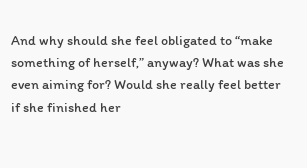And why should she feel obligated to “make something of herself,” anyway? What was she even aiming for? Would she really feel better if she finished her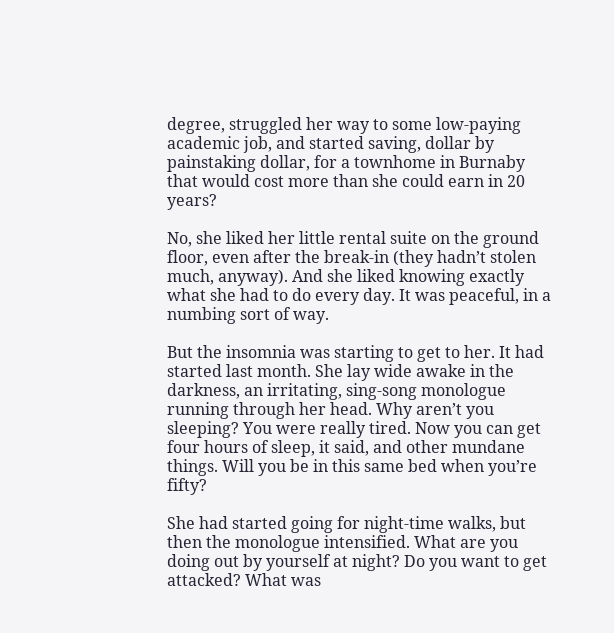degree, struggled her way to some low-paying academic job, and started saving, dollar by painstaking dollar, for a townhome in Burnaby that would cost more than she could earn in 20 years?

No, she liked her little rental suite on the ground floor, even after the break-in (they hadn’t stolen much, anyway). And she liked knowing exactly what she had to do every day. It was peaceful, in a numbing sort of way.

But the insomnia was starting to get to her. It had started last month. She lay wide awake in the darkness, an irritating, sing-song monologue running through her head. Why aren’t you sleeping? You were really tired. Now you can get four hours of sleep, it said, and other mundane things. Will you be in this same bed when you’re fifty?

She had started going for night-time walks, but then the monologue intensified. What are you doing out by yourself at night? Do you want to get attacked? What was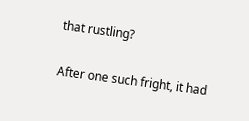that rustling?

After one such fright, it had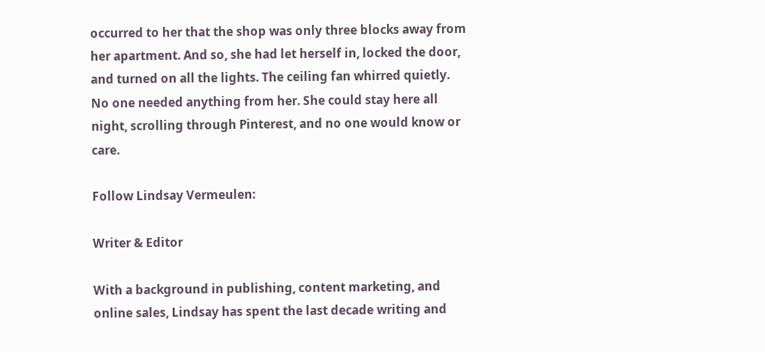occurred to her that the shop was only three blocks away from her apartment. And so, she had let herself in, locked the door, and turned on all the lights. The ceiling fan whirred quietly. No one needed anything from her. She could stay here all night, scrolling through Pinterest, and no one would know or care.

Follow Lindsay Vermeulen:

Writer & Editor

With a background in publishing, content marketing, and online sales, Lindsay has spent the last decade writing and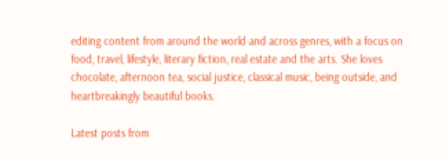editing content from around the world and across genres, with a focus on food, travel, lifestyle, literary fiction, real estate and the arts. She loves chocolate, afternoon tea, social justice, classical music, being outside, and heartbreakingly beautiful books.

Latest posts from